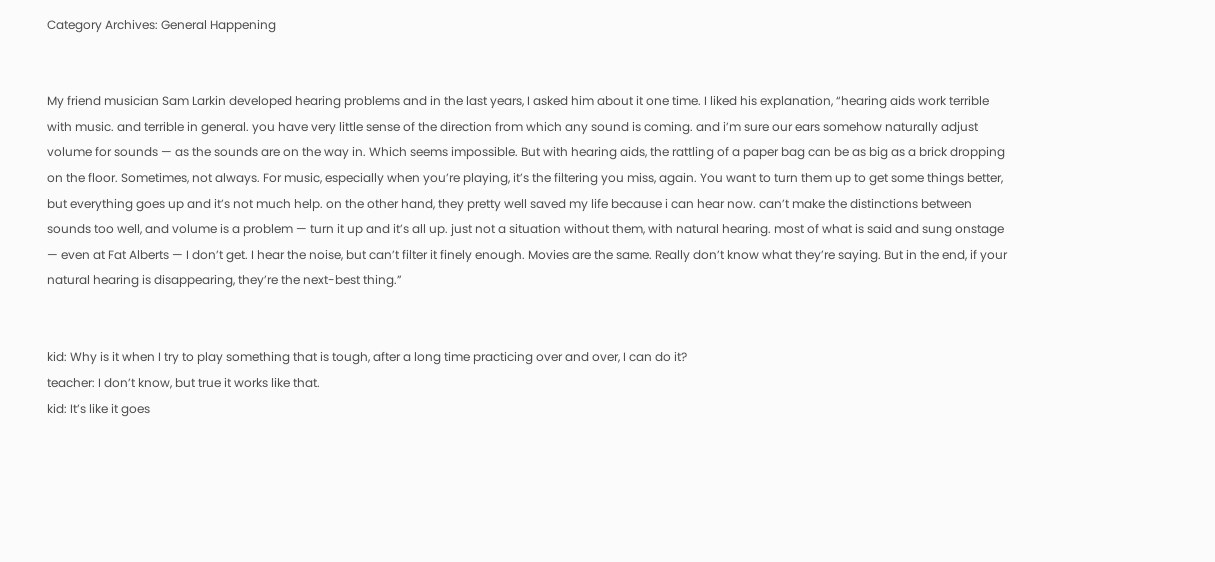Category Archives: General Happening


My friend musician Sam Larkin developed hearing problems and in the last years, I asked him about it one time. I liked his explanation, “hearing aids work terrible with music. and terrible in general. you have very little sense of the direction from which any sound is coming. and i’m sure our ears somehow naturally adjust volume for sounds — as the sounds are on the way in. Which seems impossible. But with hearing aids, the rattling of a paper bag can be as big as a brick dropping on the floor. Sometimes, not always. For music, especially when you’re playing, it’s the filtering you miss, again. You want to turn them up to get some things better, but everything goes up and it’s not much help. on the other hand, they pretty well saved my life because i can hear now. can’t make the distinctions between sounds too well, and volume is a problem — turn it up and it’s all up. just not a situation without them, with natural hearing. most of what is said and sung onstage — even at Fat Alberts — I don’t get. I hear the noise, but can’t filter it finely enough. Movies are the same. Really don’t know what they’re saying. But in the end, if your natural hearing is disappearing, they’re the next-best thing.”


kid: Why is it when I try to play something that is tough, after a long time practicing over and over, I can do it?
teacher: I don’t know, but true it works like that.
kid: It’s like it goes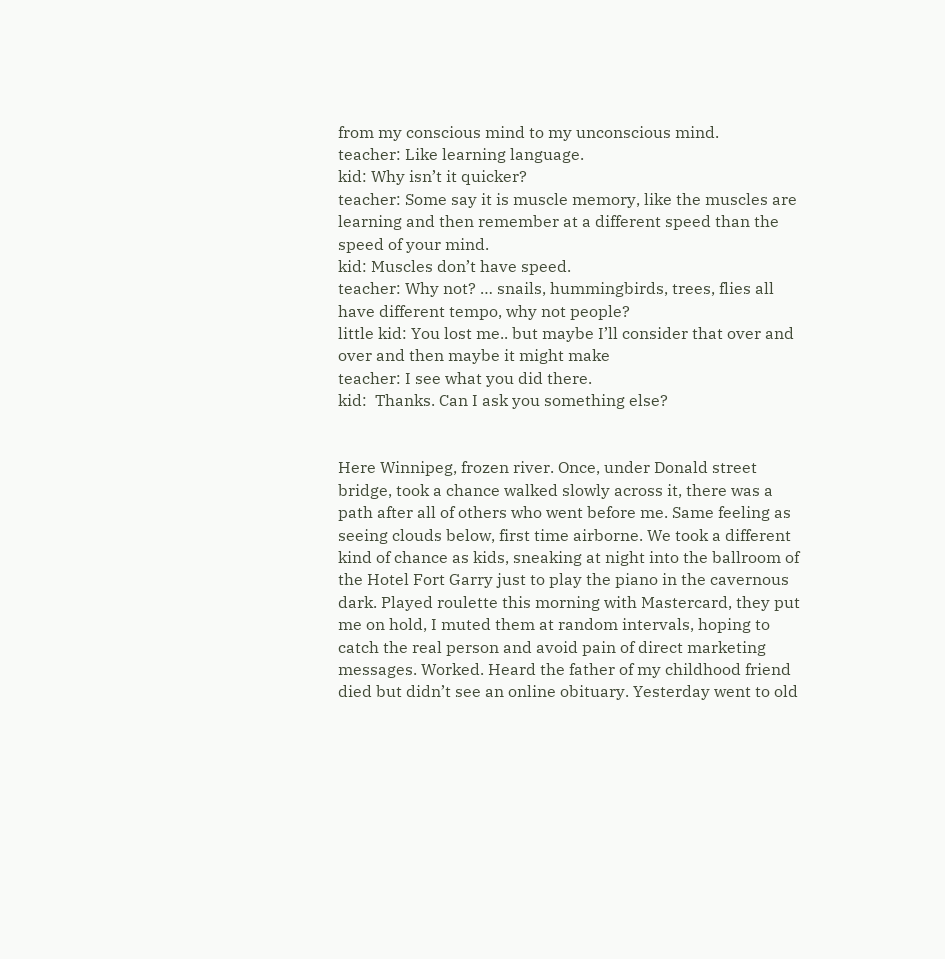from my conscious mind to my unconscious mind.
teacher: Like learning language.
kid: Why isn’t it quicker?
teacher: Some say it is muscle memory, like the muscles are learning and then remember at a different speed than the speed of your mind.
kid: Muscles don’t have speed.
teacher: Why not? … snails, hummingbirds, trees, flies all have different tempo, why not people?
little kid: You lost me.. but maybe I’ll consider that over and over and then maybe it might make
teacher: I see what you did there.
kid:  Thanks. Can I ask you something else?


Here Winnipeg, frozen river. Once, under Donald street bridge, took a chance walked slowly across it, there was a path after all of others who went before me. Same feeling as seeing clouds below, first time airborne. We took a different kind of chance as kids, sneaking at night into the ballroom of the Hotel Fort Garry just to play the piano in the cavernous dark. Played roulette this morning with Mastercard, they put me on hold, I muted them at random intervals, hoping to catch the real person and avoid pain of direct marketing messages. Worked. Heard the father of my childhood friend died but didn’t see an online obituary. Yesterday went to old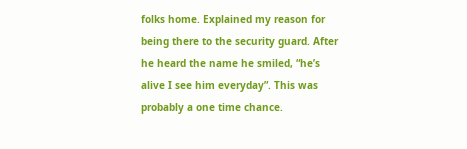folks home. Explained my reason for being there to the security guard. After he heard the name he smiled, “he’s alive I see him everyday”. This was probably a one time chance.